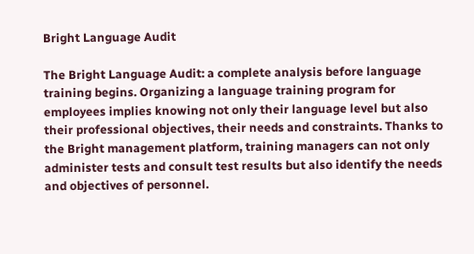Bright Language Audit

The Bright Language Audit: a complete analysis before language training begins. Organizing a language training program for employees implies knowing not only their language level but also their professional objectives, their needs and constraints. Thanks to the Bright management platform, training managers can not only administer tests and consult test results but also identify the needs and objectives of personnel.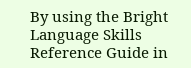By using the Bright Language Skills Reference Guide in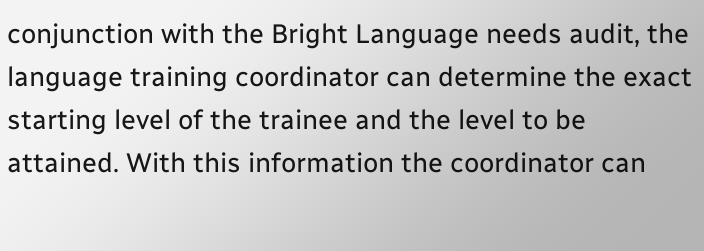conjunction with the Bright Language needs audit, the language training coordinator can determine the exact starting level of the trainee and the level to be attained. With this information the coordinator can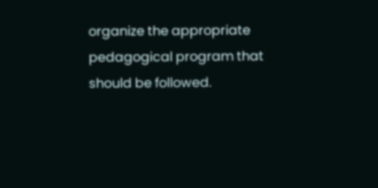organize the appropriate pedagogical program that should be followed.